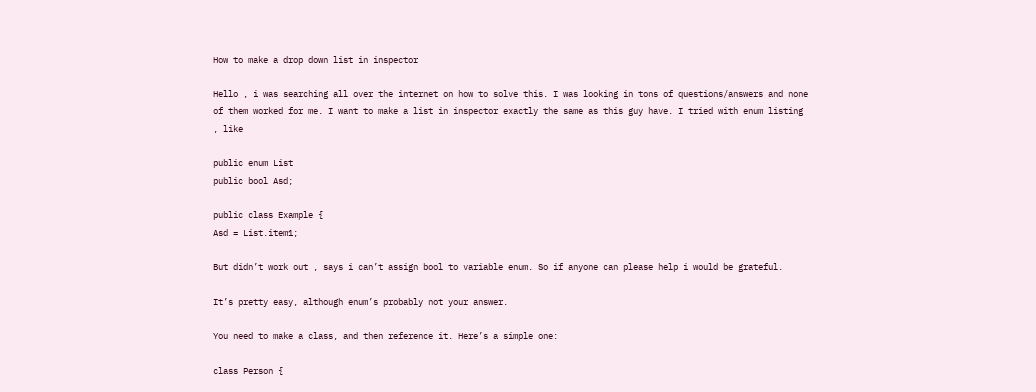How to make a drop down list in inspector

Hello , i was searching all over the internet on how to solve this. I was looking in tons of questions/answers and none of them worked for me. I want to make a list in inspector exactly the same as this guy have. I tried with enum listing , like

public enum List
public bool Asd;

public class Example {
Asd = List.item1;

But didn’t work out , says i can’t assign bool to variable enum. So if anyone can please help i would be grateful.

It’s pretty easy, although enum’s probably not your answer.

You need to make a class, and then reference it. Here’s a simple one:

class Person {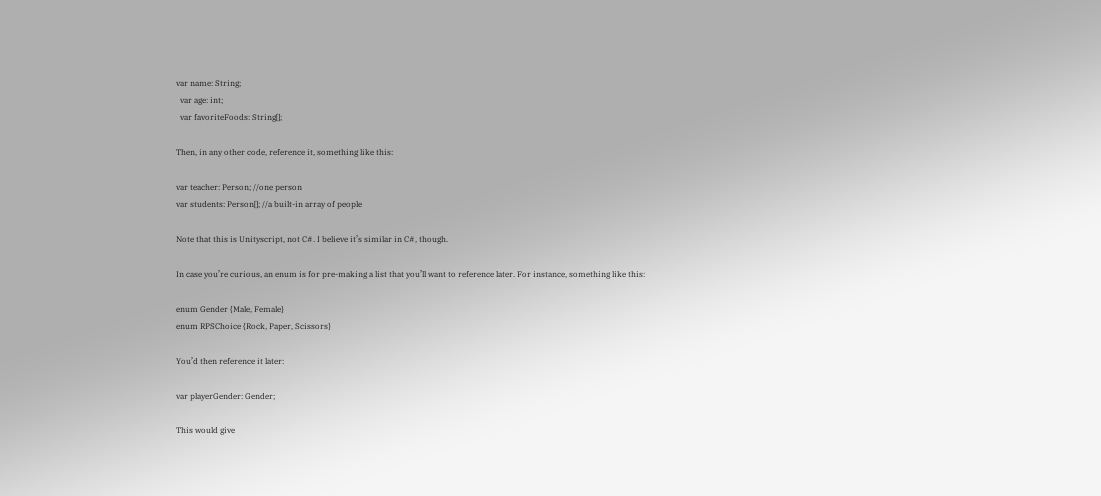var name: String;
  var age: int;
  var favoriteFoods: String[];

Then, in any other code, reference it, something like this:

var teacher: Person; //one person
var students: Person[]; //a built-in array of people

Note that this is Unityscript, not C#. I believe it’s similar in C#, though.

In case you’re curious, an enum is for pre-making a list that you’ll want to reference later. For instance, something like this:

enum Gender {Male, Female}
enum RPSChoice {Rock, Paper, Scissors}

You’d then reference it later:

var playerGender: Gender;

This would give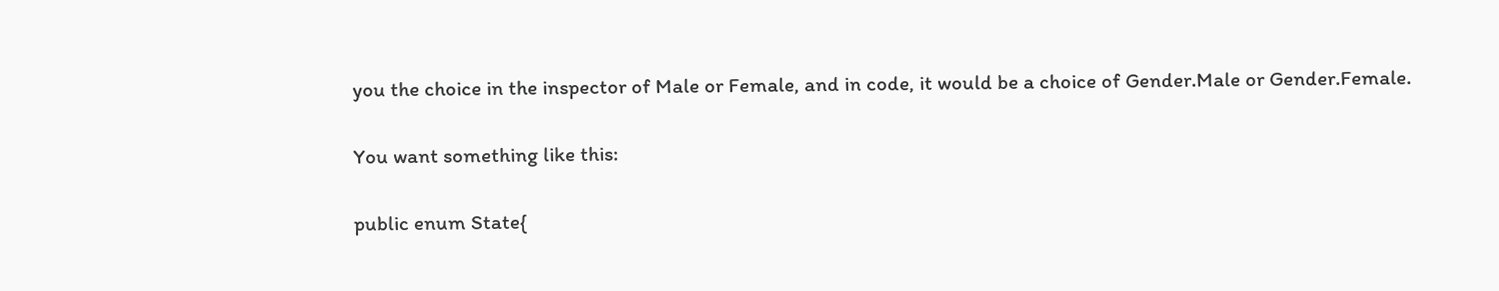you the choice in the inspector of Male or Female, and in code, it would be a choice of Gender.Male or Gender.Female.

You want something like this:

public enum State{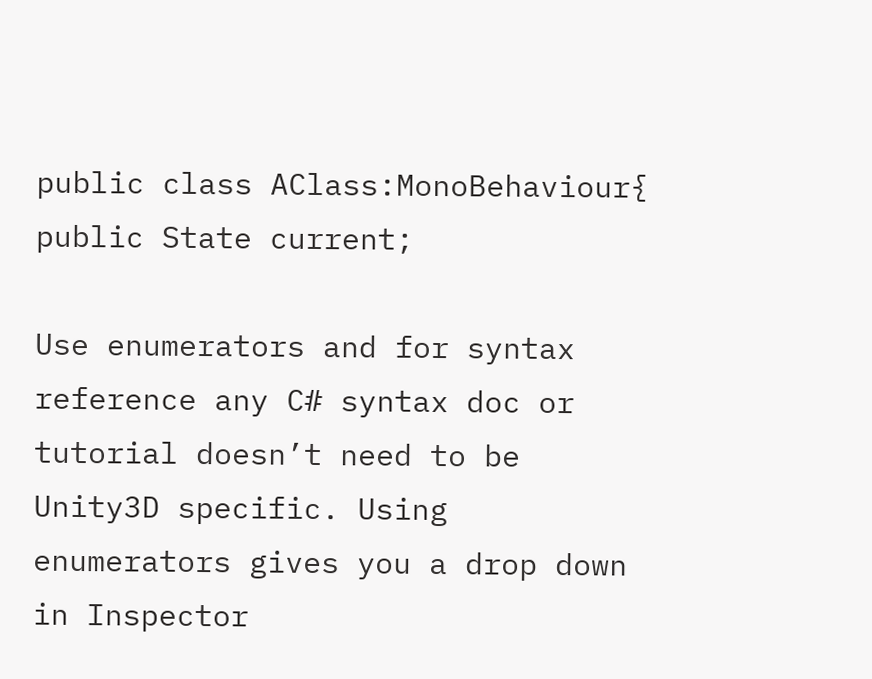public class AClass:MonoBehaviour{
public State current;

Use enumerators and for syntax reference any C# syntax doc or tutorial doesn’t need to be Unity3D specific. Using enumerators gives you a drop down in Inspector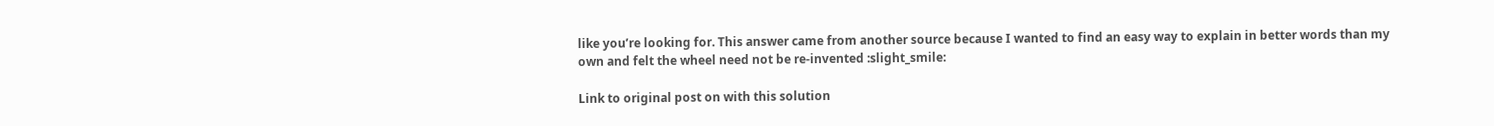like you’re looking for. This answer came from another source because I wanted to find an easy way to explain in better words than my own and felt the wheel need not be re-invented :slight_smile:

Link to original post on with this solution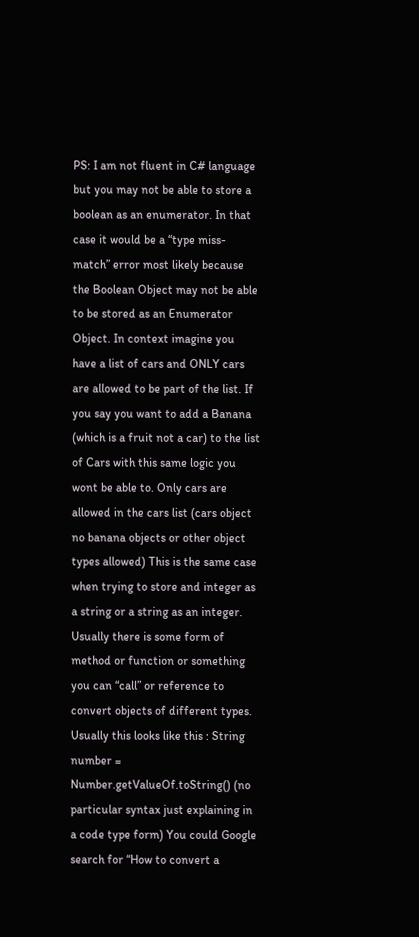PS: I am not fluent in C# language but you may not be able to store a boolean as an enumerator. In that case it would be a “type miss-match” error most likely because the Boolean Object may not be able to be stored as an Enumerator Object. In context imagine you have a list of cars and ONLY cars are allowed to be part of the list. If you say you want to add a Banana (which is a fruit not a car) to the list of Cars with this same logic you wont be able to. Only cars are allowed in the cars list (cars object no banana objects or other object types allowed) This is the same case when trying to store and integer as a string or a string as an integer. Usually there is some form of method or function or something you can “call” or reference to convert objects of different types. Usually this looks like this : String number = Number.getValueOf.toString() (no particular syntax just explaining in a code type form) You could Google search for “How to convert a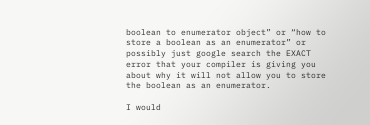boolean to enumerator object” or “how to store a boolean as an enumerator” or possibly just google search the EXACT error that your compiler is giving you about why it will not allow you to store the boolean as an enumerator.

I would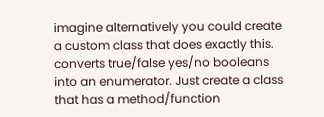imagine alternatively you could create a custom class that does exactly this. converts true/false yes/no booleans into an enumerator. Just create a class that has a method/function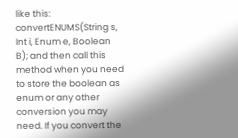like this: convertENUMS(String s, Int i, Enum e, Boolean B); and then call this method when you need to store the boolean as enum or any other conversion you may need. If you convert the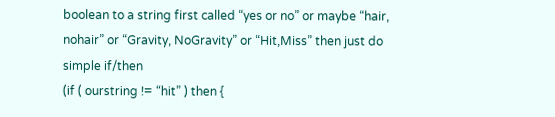boolean to a string first called “yes or no” or maybe “hair, nohair” or “Gravity, NoGravity” or “Hit,Miss” then just do simple if/then
(if ( ourstring != “hit” ) then {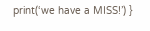print(‘we have a MISS!’) }